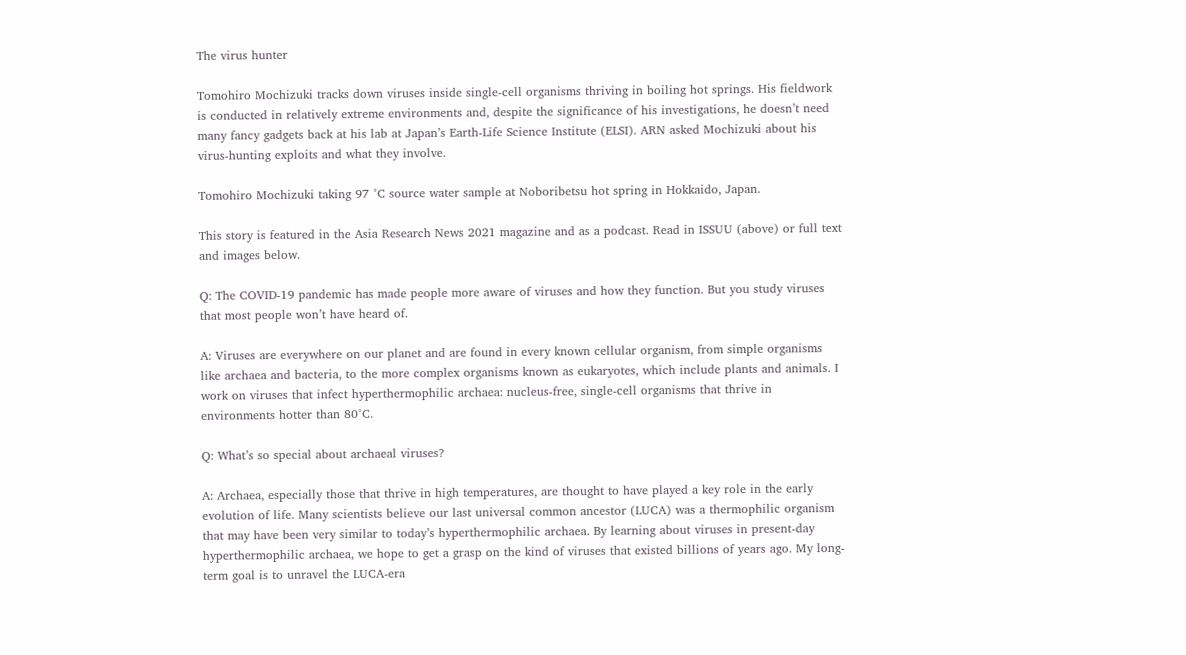The virus hunter

Tomohiro Mochizuki tracks down viruses inside single-cell organisms thriving in boiling hot springs. His fieldwork is conducted in relatively extreme environments and, despite the significance of his investigations, he doesn’t need many fancy gadgets back at his lab at Japan’s Earth-Life Science Institute (ELSI). ARN asked Mochizuki about his virus-hunting exploits and what they involve.

Tomohiro Mochizuki taking 97 °C source water sample at Noboribetsu hot spring in Hokkaido, Japan.

This story is featured in the Asia Research News 2021 magazine and as a podcast. Read in ISSUU (above) or full text and images below.

Q: The COVID-19 pandemic has made people more aware of viruses and how they function. But you study viruses that most people won’t have heard of.

A: Viruses are everywhere on our planet and are found in every known cellular organism, from simple organisms like archaea and bacteria, to the more complex organisms known as eukaryotes, which include plants and animals. I work on viruses that infect hyperthermophilic archaea: nucleus-free, single-cell organisms that thrive in environments hotter than 80°C.

Q: What’s so special about archaeal viruses?

A: Archaea, especially those that thrive in high temperatures, are thought to have played a key role in the early evolution of life. Many scientists believe our last universal common ancestor (LUCA) was a thermophilic organism that may have been very similar to today’s hyperthermophilic archaea. By learning about viruses in present-day hyperthermophilic archaea, we hope to get a grasp on the kind of viruses that existed billions of years ago. My long-term goal is to unravel the LUCA-era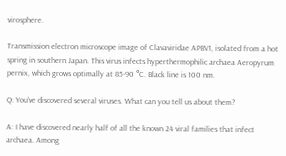virosphere.

Transmission electron microscope image of Clavaviridae APBV1, isolated from a hot spring in southern Japan. This virus infects hyperthermophilic archaea Aeropyrum pernix, which grows optimally at 85-90 °C. Black line is 100 nm.

Q: You’ve discovered several viruses. What can you tell us about them?

A: I have discovered nearly half of all the known 24 viral families that infect archaea. Among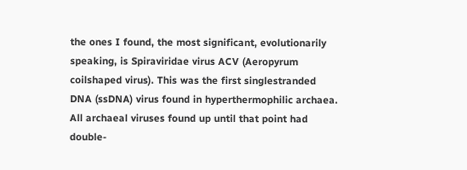the ones I found, the most significant, evolutionarily speaking, is Spiraviridae virus ACV (Aeropyrum coilshaped virus). This was the first singlestranded DNA (ssDNA) virus found in hyperthermophilic archaea. All archaeal viruses found up until that point had double-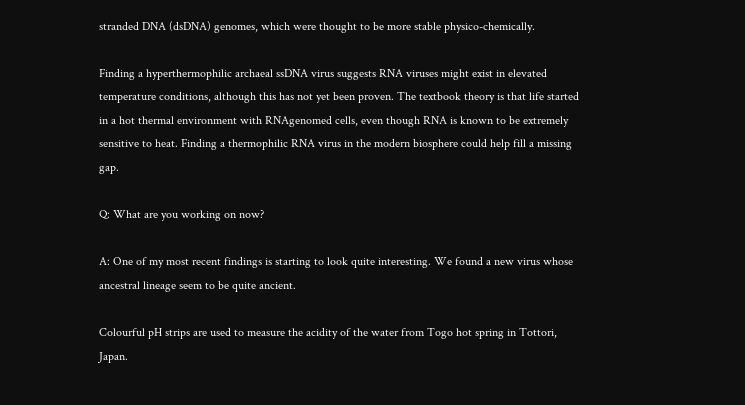stranded DNA (dsDNA) genomes, which were thought to be more stable physico-chemically.

Finding a hyperthermophilic archaeal ssDNA virus suggests RNA viruses might exist in elevated temperature conditions, although this has not yet been proven. The textbook theory is that life started in a hot thermal environment with RNAgenomed cells, even though RNA is known to be extremely sensitive to heat. Finding a thermophilic RNA virus in the modern biosphere could help fill a missing gap.

Q: What are you working on now?

A: One of my most recent findings is starting to look quite interesting. We found a new virus whose ancestral lineage seem to be quite ancient.

Colourful pH strips are used to measure the acidity of the water from Togo hot spring in Tottori, Japan.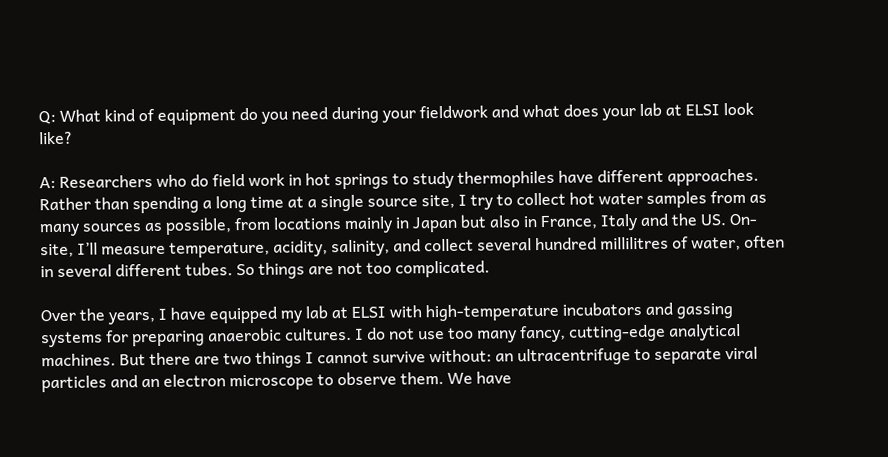Q: What kind of equipment do you need during your fieldwork and what does your lab at ELSI look like?

A: Researchers who do field work in hot springs to study thermophiles have different approaches. Rather than spending a long time at a single source site, I try to collect hot water samples from as many sources as possible, from locations mainly in Japan but also in France, Italy and the US. On-site, I’ll measure temperature, acidity, salinity, and collect several hundred millilitres of water, often in several different tubes. So things are not too complicated.

Over the years, I have equipped my lab at ELSI with high-temperature incubators and gassing systems for preparing anaerobic cultures. I do not use too many fancy, cutting-edge analytical machines. But there are two things I cannot survive without: an ultracentrifuge to separate viral particles and an electron microscope to observe them. We have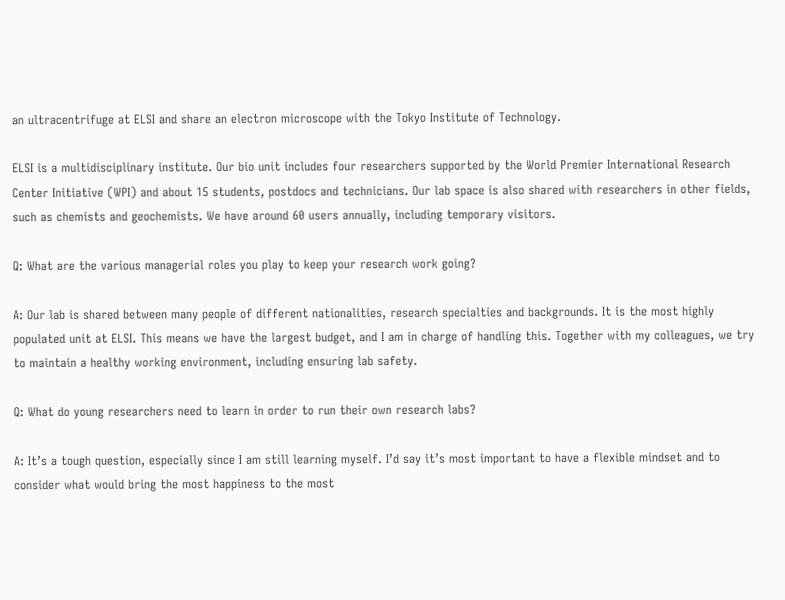an ultracentrifuge at ELSI and share an electron microscope with the Tokyo Institute of Technology.

ELSI is a multidisciplinary institute. Our bio unit includes four researchers supported by the World Premier International Research Center Initiative (WPI) and about 15 students, postdocs and technicians. Our lab space is also shared with researchers in other fields, such as chemists and geochemists. We have around 60 users annually, including temporary visitors.

Q: What are the various managerial roles you play to keep your research work going?

A: Our lab is shared between many people of different nationalities, research specialties and backgrounds. It is the most highly populated unit at ELSI. This means we have the largest budget, and I am in charge of handling this. Together with my colleagues, we try to maintain a healthy working environment, including ensuring lab safety.

Q: What do young researchers need to learn in order to run their own research labs?

A: It’s a tough question, especially since I am still learning myself. I’d say it’s most important to have a flexible mindset and to consider what would bring the most happiness to the most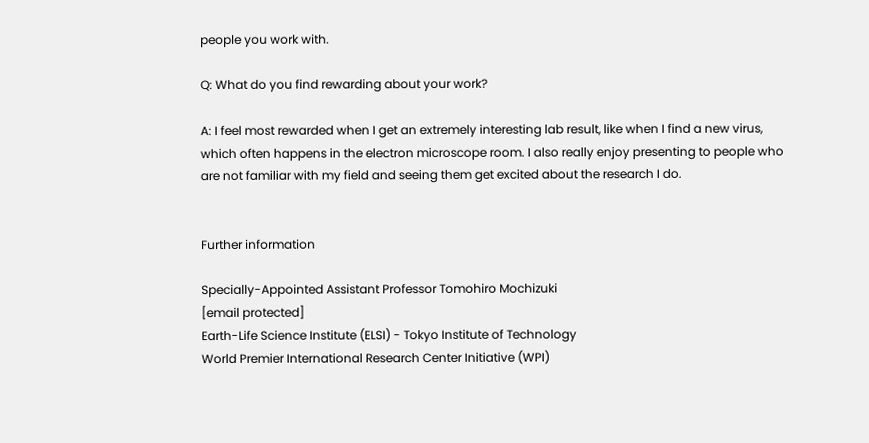people you work with.

Q: What do you find rewarding about your work?

A: I feel most rewarded when I get an extremely interesting lab result, like when I find a new virus, which often happens in the electron microscope room. I also really enjoy presenting to people who are not familiar with my field and seeing them get excited about the research I do.


Further information

Specially-Appointed Assistant Professor Tomohiro Mochizuki
[email protected]
Earth-Life Science Institute (ELSI) - Tokyo Institute of Technology
World Premier International Research Center Initiative (WPI)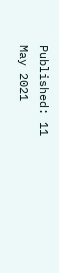Published: 11 May 2021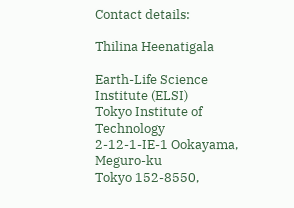Contact details:

Thilina Heenatigala

Earth-Life Science Institute (ELSI)
Tokyo Institute of Technology
2-12-1-IE-1 Ookayama, Meguro-ku
Tokyo 152-8550,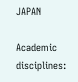JAPAN

Academic disciplines: